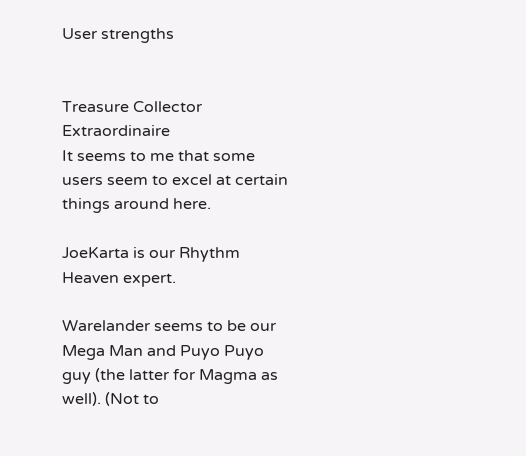User strengths


Treasure Collector Extraordinaire
It seems to me that some users seem to excel at certain things around here.

JoeKarta is our Rhythm Heaven expert.

Warelander seems to be our Mega Man and Puyo Puyo guy (the latter for Magma as well). (Not to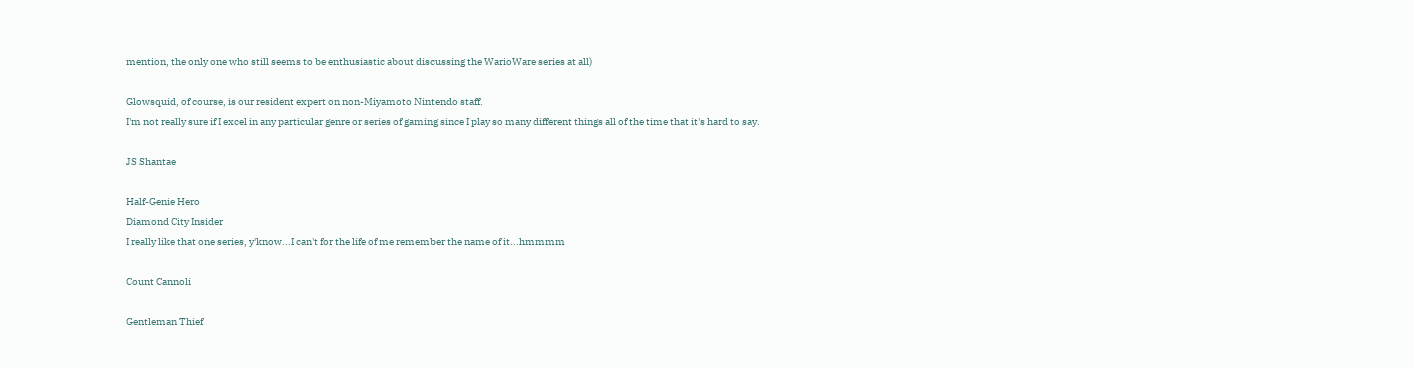mention, the only one who still seems to be enthusiastic about discussing the WarioWare series at all)

Glowsquid, of course, is our resident expert on non-Miyamoto Nintendo staff.
I'm not really sure if I excel in any particular genre or series of gaming since I play so many different things all of the time that it's hard to say.

JS Shantae

Half-Genie Hero
Diamond City Insider
I really like that one series, y'know...I can't for the life of me remember the name of it...hmmmm

Count Cannoli

Gentleman Thief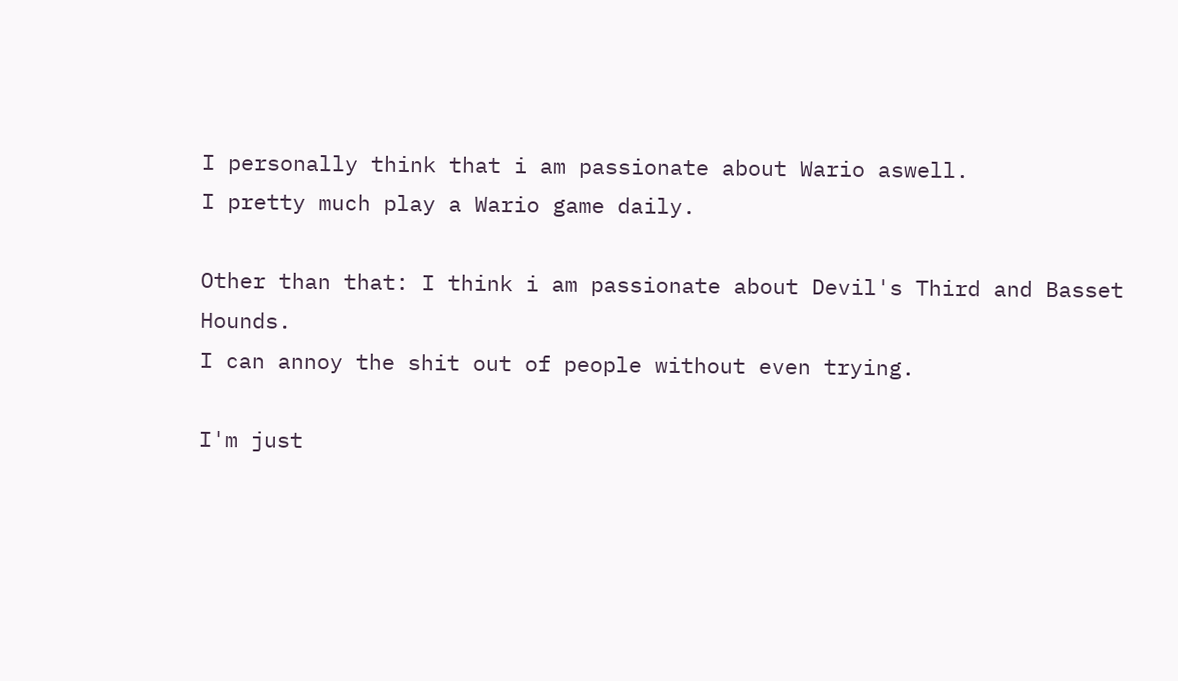I personally think that i am passionate about Wario aswell.
I pretty much play a Wario game daily.

Other than that: I think i am passionate about Devil's Third and Basset Hounds.
I can annoy the shit out of people without even trying.

I'm just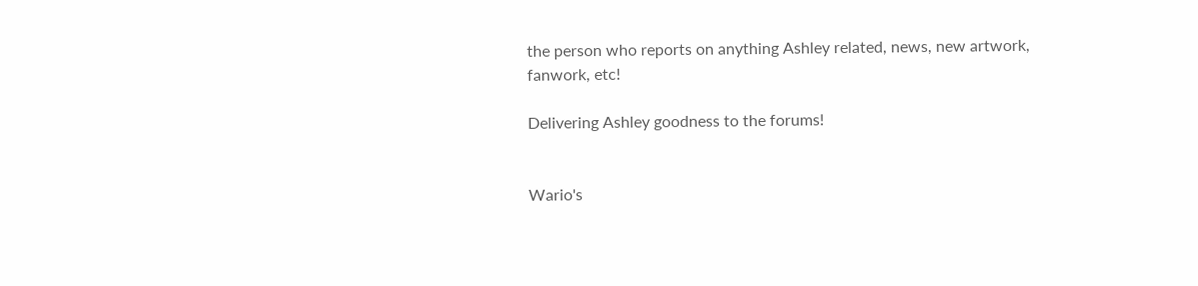the person who reports on anything Ashley related, news, new artwork, fanwork, etc!

Delivering Ashley goodness to the forums!


Wario's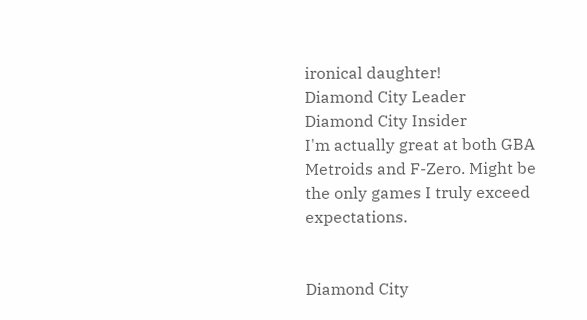ironical daughter!
Diamond City Leader
Diamond City Insider
I'm actually great at both GBA Metroids and F-Zero. Might be the only games I truly exceed expectations.


Diamond City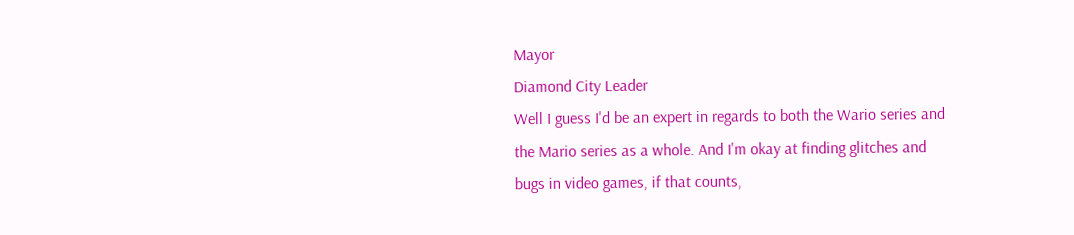Mayor
Diamond City Leader
Well I guess I'd be an expert in regards to both the Wario series and the Mario series as a whole. And I'm okay at finding glitches and bugs in video games, if that counts,